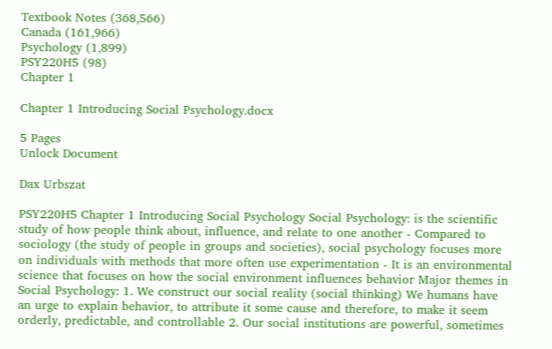Textbook Notes (368,566)
Canada (161,966)
Psychology (1,899)
PSY220H5 (98)
Chapter 1

Chapter 1 Introducing Social Psychology.docx

5 Pages
Unlock Document

Dax Urbszat

PSY220H5 Chapter 1 Introducing Social Psychology Social Psychology: is the scientific study of how people think about, influence, and relate to one another - Compared to sociology (the study of people in groups and societies), social psychology focuses more on individuals with methods that more often use experimentation - It is an environmental science that focuses on how the social environment influences behavior Major themes in Social Psychology: 1. We construct our social reality (social thinking) We humans have an urge to explain behavior, to attribute it some cause and therefore, to make it seem orderly, predictable, and controllable 2. Our social institutions are powerful, sometimes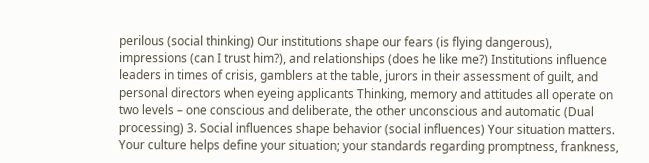perilous (social thinking) Our institutions shape our fears (is flying dangerous), impressions (can I trust him?), and relationships (does he like me?) Institutions influence leaders in times of crisis, gamblers at the table, jurors in their assessment of guilt, and personal directors when eyeing applicants Thinking, memory and attitudes all operate on two levels – one conscious and deliberate, the other unconscious and automatic (Dual processing) 3. Social influences shape behavior (social influences) Your situation matters. Your culture helps define your situation; your standards regarding promptness, frankness,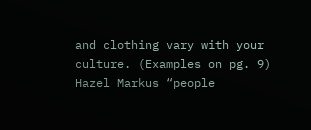and clothing vary with your culture. (Examples on pg. 9) Hazel Markus “people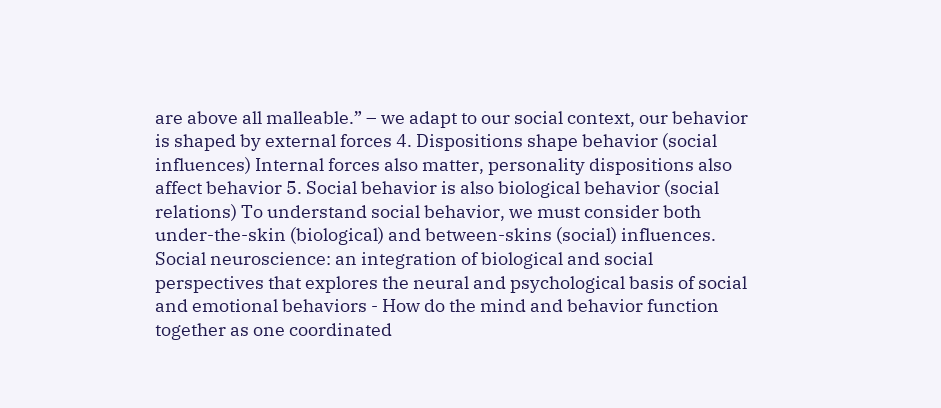are above all malleable.” – we adapt to our social context, our behavior is shaped by external forces 4. Dispositions shape behavior (social influences) Internal forces also matter, personality dispositions also affect behavior 5. Social behavior is also biological behavior (social relations) To understand social behavior, we must consider both under-the-skin (biological) and between-skins (social) influences. Social neuroscience: an integration of biological and social perspectives that explores the neural and psychological basis of social and emotional behaviors - How do the mind and behavior function together as one coordinated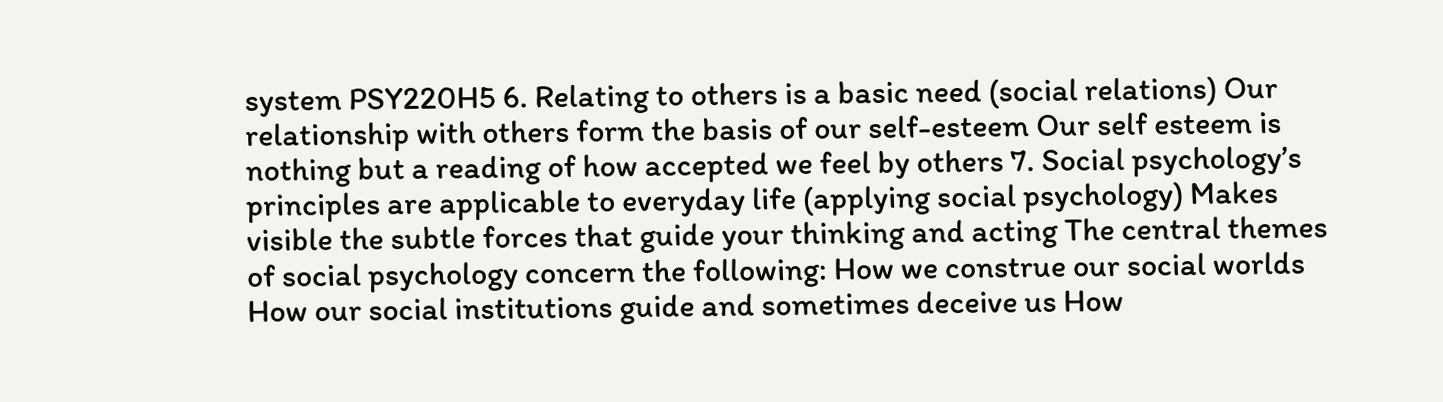system PSY220H5 6. Relating to others is a basic need (social relations) Our relationship with others form the basis of our self-esteem Our self esteem is nothing but a reading of how accepted we feel by others 7. Social psychology’s principles are applicable to everyday life (applying social psychology) Makes visible the subtle forces that guide your thinking and acting The central themes of social psychology concern the following: How we construe our social worlds How our social institutions guide and sometimes deceive us How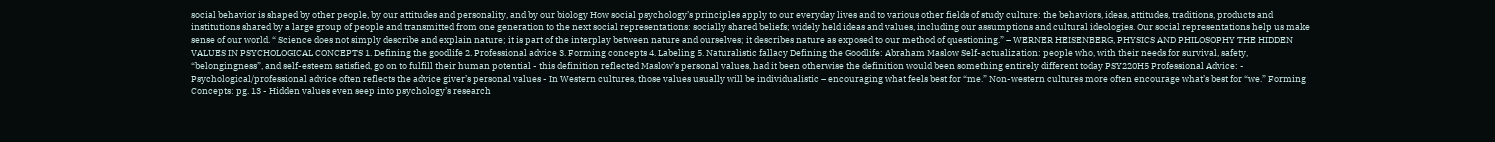social behavior is shaped by other people, by our attitudes and personality, and by our biology How social psychology’s principles apply to our everyday lives and to various other fields of study culture: the behaviors, ideas, attitudes, traditions, products and institutions shared by a large group of people and transmitted from one generation to the next social representations: socially shared beliefs; widely held ideas and values, including our assumptions and cultural ideologies. Our social representations help us make sense of our world. “ Science does not simply describe and explain nature; it is part of the interplay between nature and ourselves; it describes nature as exposed to our method of questioning.” – WERNER HEISENBERG, PHYSICS AND PHILOSOPHY THE HIDDEN VALUES IN PSYCHOLOGICAL CONCEPTS 1. Defining the goodlife 2. Professional advice 3. Forming concepts 4. Labeling 5. Naturalistic fallacy Defining the Goodlife: Abraham Maslow Self-actualization: people who, with their needs for survival, safety, “belongingness”, and self-esteem satisfied, go on to fulfill their human potential - this definition reflected Maslow’s personal values, had it been otherwise the definition would been something entirely different today PSY220H5 Professional Advice: - Psychological/professional advice often reflects the advice giver’s personal values - In Western cultures, those values usually will be individualistic – encouraging what feels best for “me.” Non-western cultures more often encourage what’s best for “we.” Forming Concepts: pg. 13 - Hidden values even seep into psychology’s research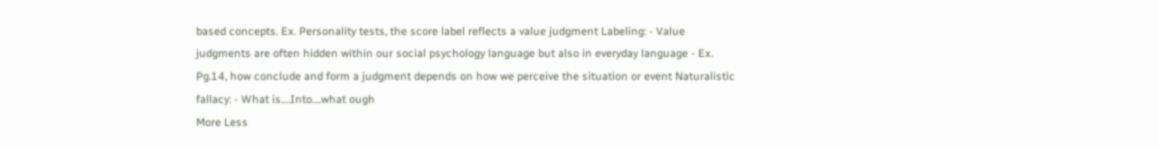based concepts. Ex. Personality tests, the score label reflects a value judgment Labeling: - Value judgments are often hidden within our social psychology language but also in everyday language - Ex. Pg.14, how conclude and form a judgment depends on how we perceive the situation or event Naturalistic fallacy: - What is.…Into….what ough
More Less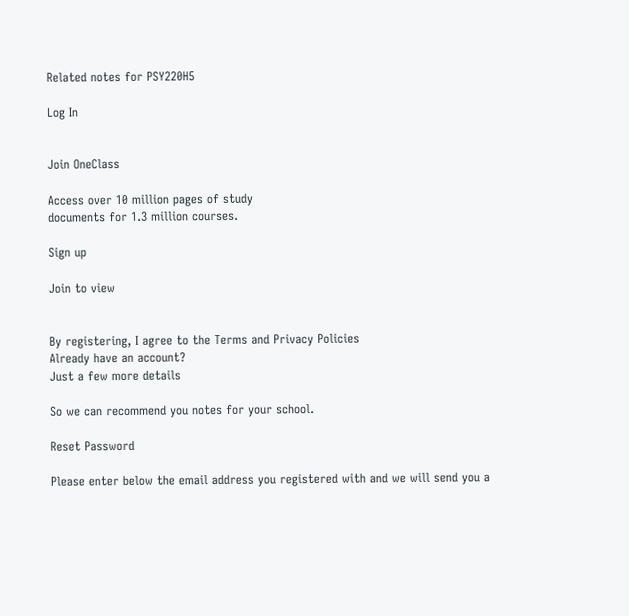Related notes for PSY220H5

Log In


Join OneClass

Access over 10 million pages of study
documents for 1.3 million courses.

Sign up

Join to view


By registering, I agree to the Terms and Privacy Policies
Already have an account?
Just a few more details

So we can recommend you notes for your school.

Reset Password

Please enter below the email address you registered with and we will send you a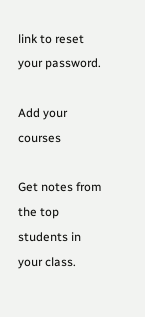link to reset your password.

Add your courses

Get notes from the top students in your class.